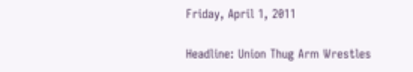Friday, April 1, 2011

Headline: Union Thug Arm Wrestles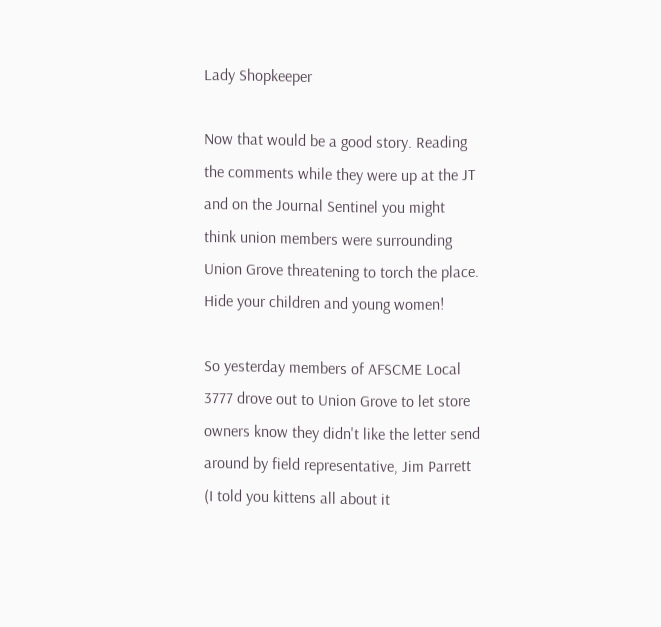Lady Shopkeeper

Now that would be a good story. Reading the comments while they were up at the JT and on the Journal Sentinel you might think union members were surrounding Union Grove threatening to torch the place. Hide your children and young women!

So yesterday members of AFSCME Local 3777 drove out to Union Grove to let store owners know they didn't like the letter send around by field representative, Jim Parrett (I told you kittens all about it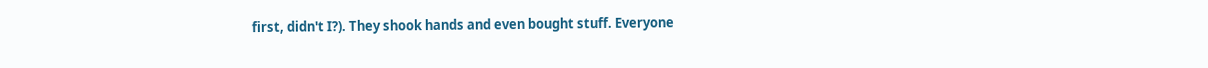first, didn't I?). They shook hands and even bought stuff. Everyone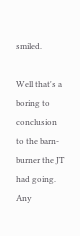smiled.

Well that's a boring to conclusion to the barn-burner the JT had going. Any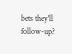bets they'll follow-up?